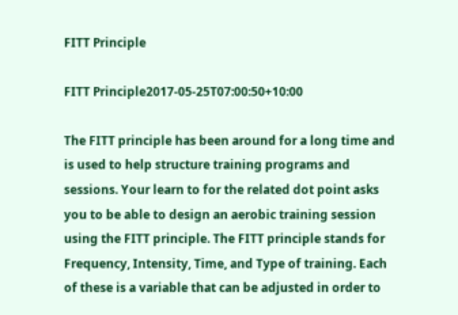FITT Principle

FITT Principle2017-05-25T07:00:50+10:00

The FITT principle has been around for a long time and is used to help structure training programs and sessions. Your learn to for the related dot point asks you to be able to design an aerobic training session using the FITT principle. The FITT principle stands for Frequency, Intensity, Time, and Type of training. Each of these is a variable that can be adjusted in order to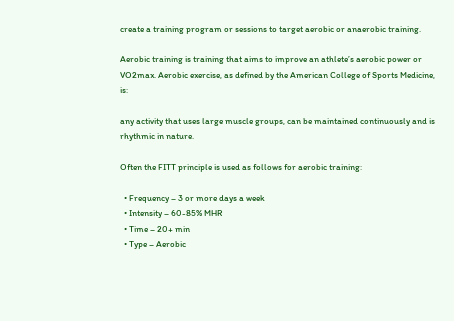create a training program or sessions to target aerobic or anaerobic training.

Aerobic training is training that aims to improve an athlete’s aerobic power or VO2max. Aerobic exercise, as defined by the American College of Sports Medicine, is:

any activity that uses large muscle groups, can be maintained continuously and is rhythmic in nature.

Often the FITT principle is used as follows for aerobic training:

  • Frequency – 3 or more days a week
  • Intensity – 60-85% MHR
  • Time – 20+ min
  • Type – Aerobic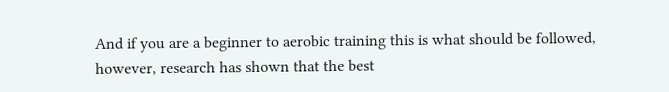And if you are a beginner to aerobic training this is what should be followed, however, research has shown that the best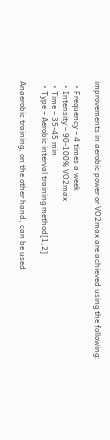improvements in aerobic power or VO2max are achieved using the following:

  • Frequency – 4 times a week
  • Intensity – 90-100% VO2max
  • Time – 35-45 min
  • Type – Aerobic interval training method[1,2]

Anaerobic training, on the other hand, can be used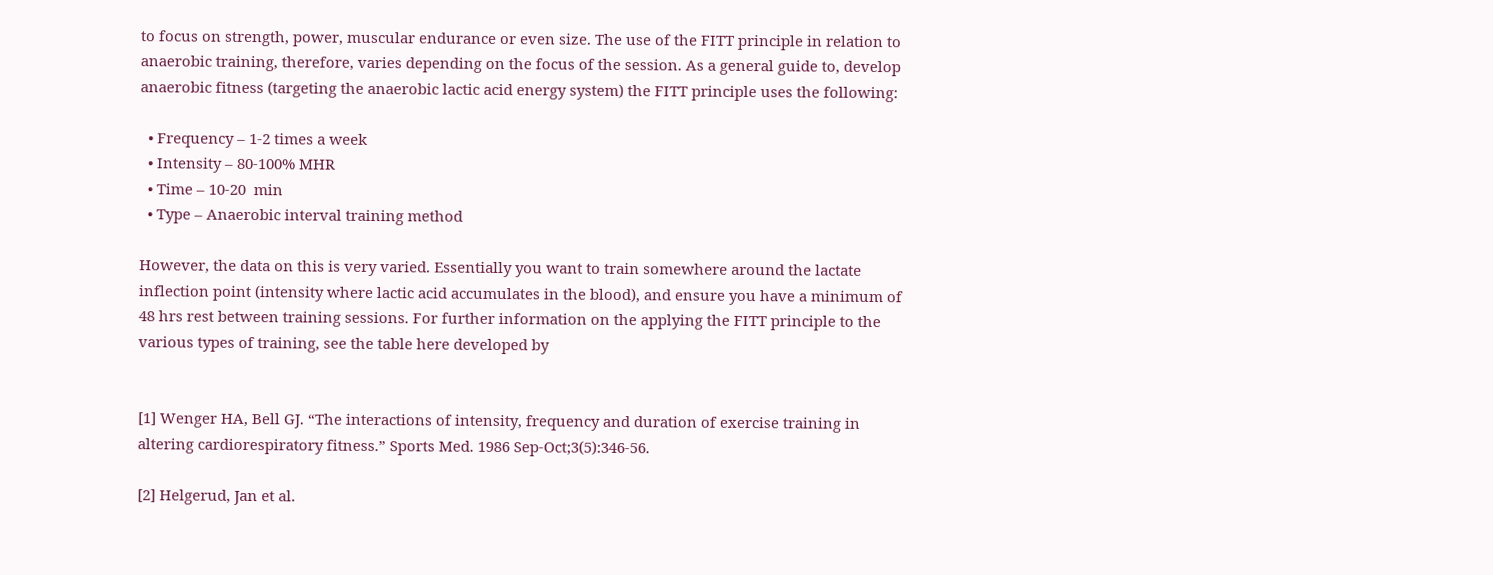to focus on strength, power, muscular endurance or even size. The use of the FITT principle in relation to anaerobic training, therefore, varies depending on the focus of the session. As a general guide to, develop anaerobic fitness (targeting the anaerobic lactic acid energy system) the FITT principle uses the following:

  • Frequency – 1-2 times a week
  • Intensity – 80-100% MHR
  • Time – 10-20  min
  • Type – Anaerobic interval training method

However, the data on this is very varied. Essentially you want to train somewhere around the lactate inflection point (intensity where lactic acid accumulates in the blood), and ensure you have a minimum of 48 hrs rest between training sessions. For further information on the applying the FITT principle to the various types of training, see the table here developed by


[1] Wenger HA, Bell GJ. “The interactions of intensity, frequency and duration of exercise training in altering cardiorespiratory fitness.” Sports Med. 1986 Sep-Oct;3(5):346-56.

[2] Helgerud, Jan et al.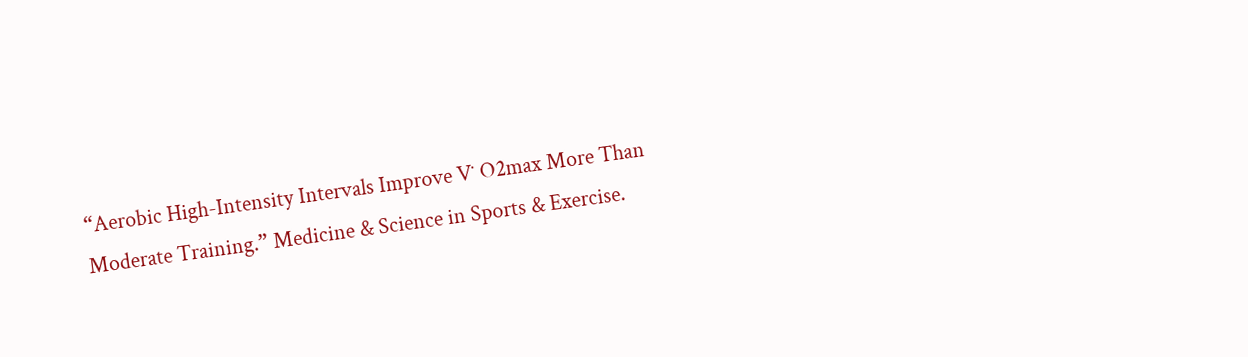“Aerobic High-Intensity Intervals Improve V˙ O2max More Than Moderate Training.” Medicine & Science in Sports & Exercise.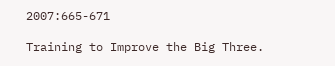2007:665-671

Training to Improve the Big Three.